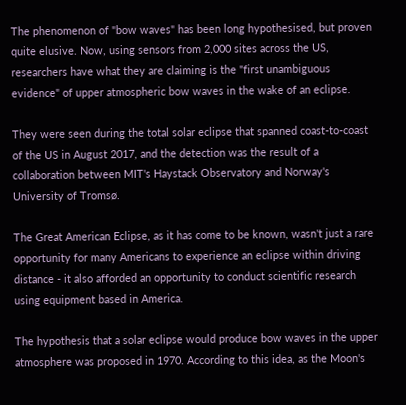The phenomenon of "bow waves" has been long hypothesised, but proven quite elusive. Now, using sensors from 2,000 sites across the US, researchers have what they are claiming is the "first unambiguous evidence" of upper atmospheric bow waves in the wake of an eclipse.

They were seen during the total solar eclipse that spanned coast-to-coast of the US in August 2017, and the detection was the result of a collaboration between MIT's Haystack Observatory and Norway's University of Tromsø.

The Great American Eclipse, as it has come to be known, wasn't just a rare opportunity for many Americans to experience an eclipse within driving distance - it also afforded an opportunity to conduct scientific research using equipment based in America.

The hypothesis that a solar eclipse would produce bow waves in the upper atmosphere was proposed in 1970. According to this idea, as the Moon's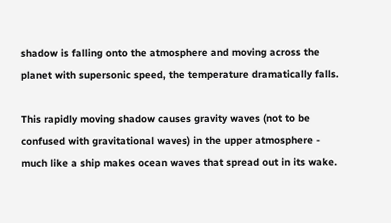shadow is falling onto the atmosphere and moving across the planet with supersonic speed, the temperature dramatically falls.

This rapidly moving shadow causes gravity waves (not to be confused with gravitational waves) in the upper atmosphere - much like a ship makes ocean waves that spread out in its wake.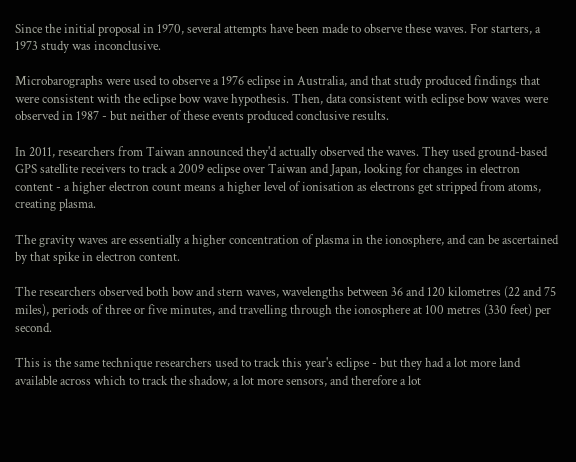Since the initial proposal in 1970, several attempts have been made to observe these waves. For starters, a 1973 study was inconclusive.

Microbarographs were used to observe a 1976 eclipse in Australia, and that study produced findings that were consistent with the eclipse bow wave hypothesis. Then, data consistent with eclipse bow waves were observed in 1987 - but neither of these events produced conclusive results.

In 2011, researchers from Taiwan announced they'd actually observed the waves. They used ground-based GPS satellite receivers to track a 2009 eclipse over Taiwan and Japan, looking for changes in electron content - a higher electron count means a higher level of ionisation as electrons get stripped from atoms, creating plasma.

The gravity waves are essentially a higher concentration of plasma in the ionosphere, and can be ascertained by that spike in electron content.

The researchers observed both bow and stern waves, wavelengths between 36 and 120 kilometres (22 and 75 miles), periods of three or five minutes, and travelling through the ionosphere at 100 metres (330 feet) per second.

This is the same technique researchers used to track this year's eclipse - but they had a lot more land available across which to track the shadow, a lot more sensors, and therefore a lot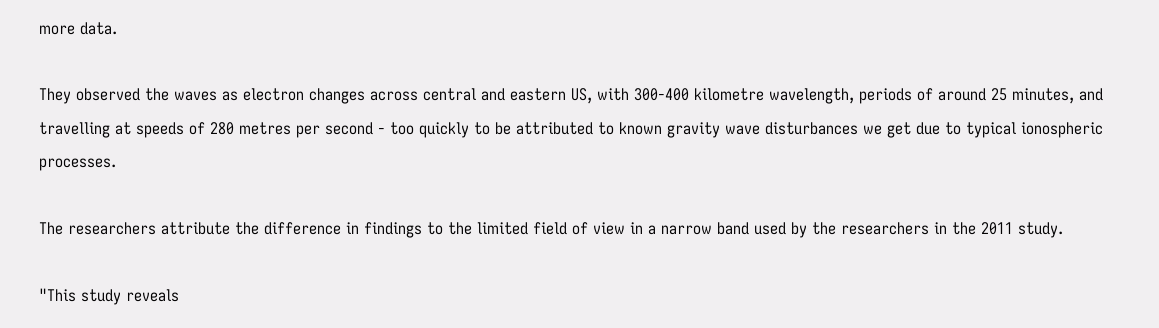more data.

They observed the waves as electron changes across central and eastern US, with 300-400 kilometre wavelength, periods of around 25 minutes, and travelling at speeds of 280 metres per second - too quickly to be attributed to known gravity wave disturbances we get due to typical ionospheric processes.

The researchers attribute the difference in findings to the limited field of view in a narrow band used by the researchers in the 2011 study.

"This study reveals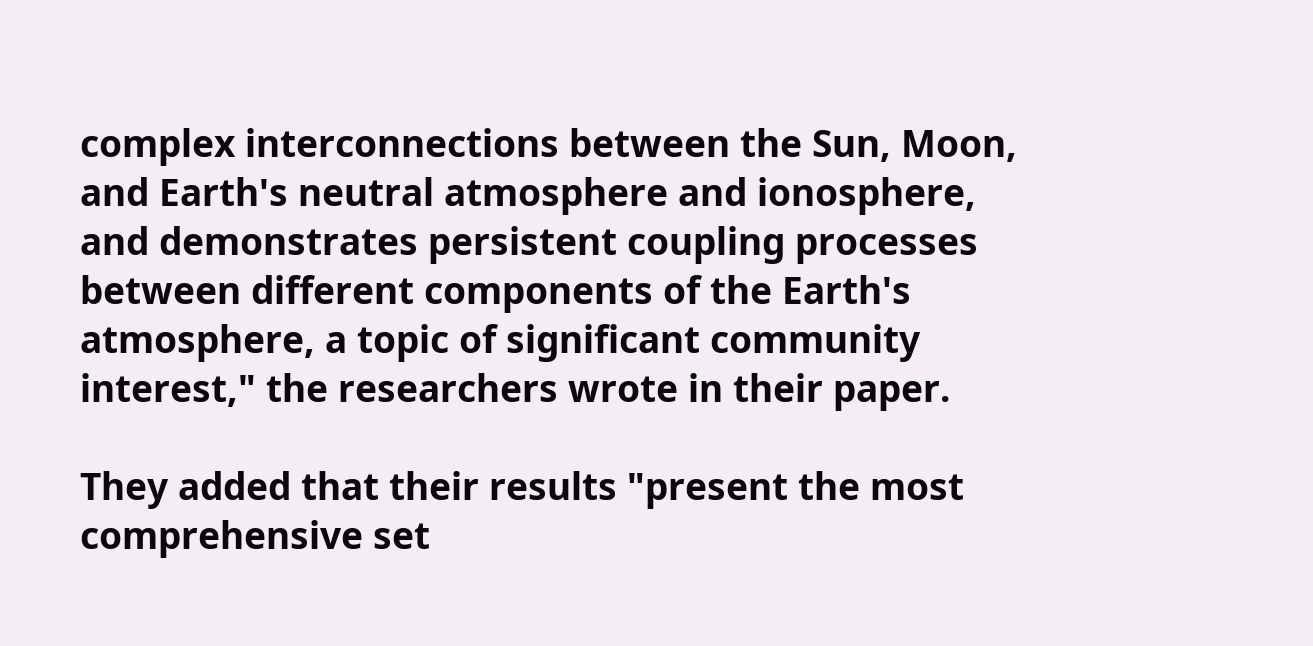complex interconnections between the Sun, Moon, and Earth's neutral atmosphere and ionosphere, and demonstrates persistent coupling processes between different components of the Earth's atmosphere, a topic of significant community interest," the researchers wrote in their paper.

They added that their results "present the most comprehensive set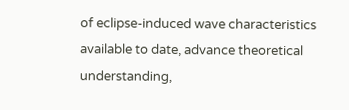of eclipse-induced wave characteristics available to date, advance theoretical understanding,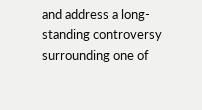and address a long-standing controversy surrounding one of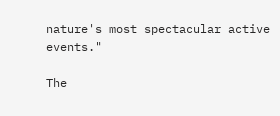nature's most spectacular active events."

The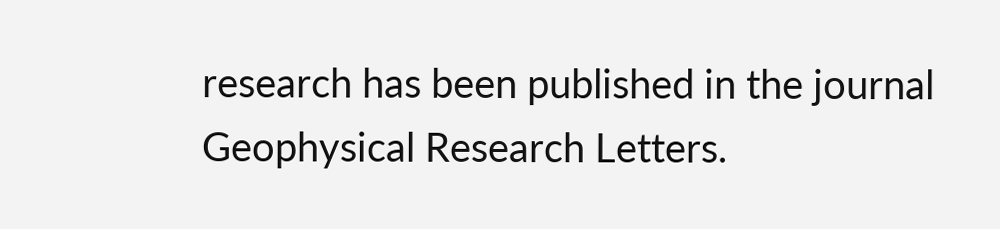research has been published in the journal Geophysical Research Letters.